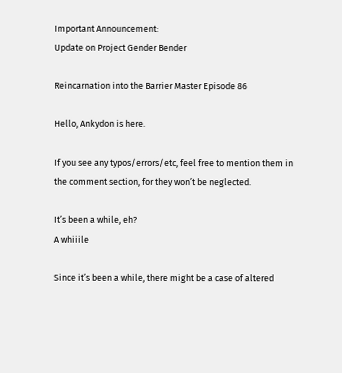Important Announcement:
Update on Project Gender Bender

Reincarnation into the Barrier Master Episode 86

Hello, Ankydon is here.

If you see any typos/errors/etc, feel free to mention them in the comment section, for they won’t be neglected.

It’s been a while, eh?
A whiiile

Since it’s been a while, there might be a case of altered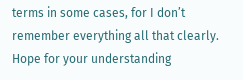terms in some cases, for I don’t remember everything all that clearly. Hope for your understanding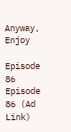Anyway, Enjoy

Episode 86
Episode 86 (Ad Link)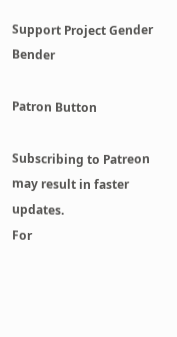Support Project Gender Bender

Patron Button

Subscribing to Patreon may result in faster updates.
For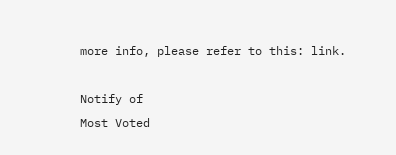more info, please refer to this: link.

Notify of
Most Voted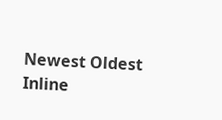Newest Oldest
Inline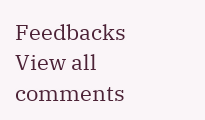Feedbacks
View all comments